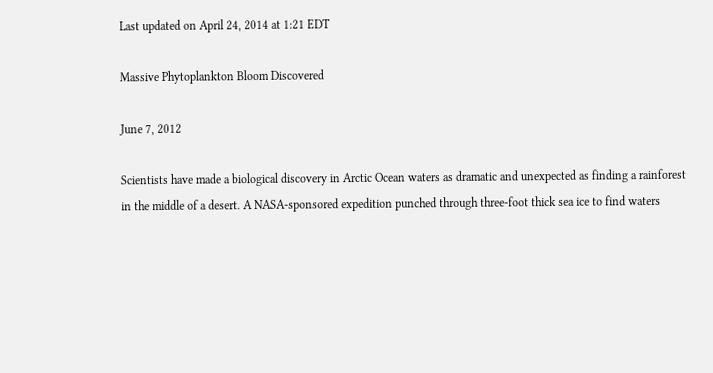Last updated on April 24, 2014 at 1:21 EDT

Massive Phytoplankton Bloom Discovered

June 7, 2012

Scientists have made a biological discovery in Arctic Ocean waters as dramatic and unexpected as finding a rainforest in the middle of a desert. A NASA-sponsored expedition punched through three-foot thick sea ice to find waters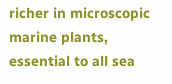richer in microscopic marine plants, essential to all sea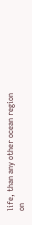life, than any other ocean region on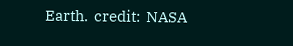Earth.  credit:  NASA